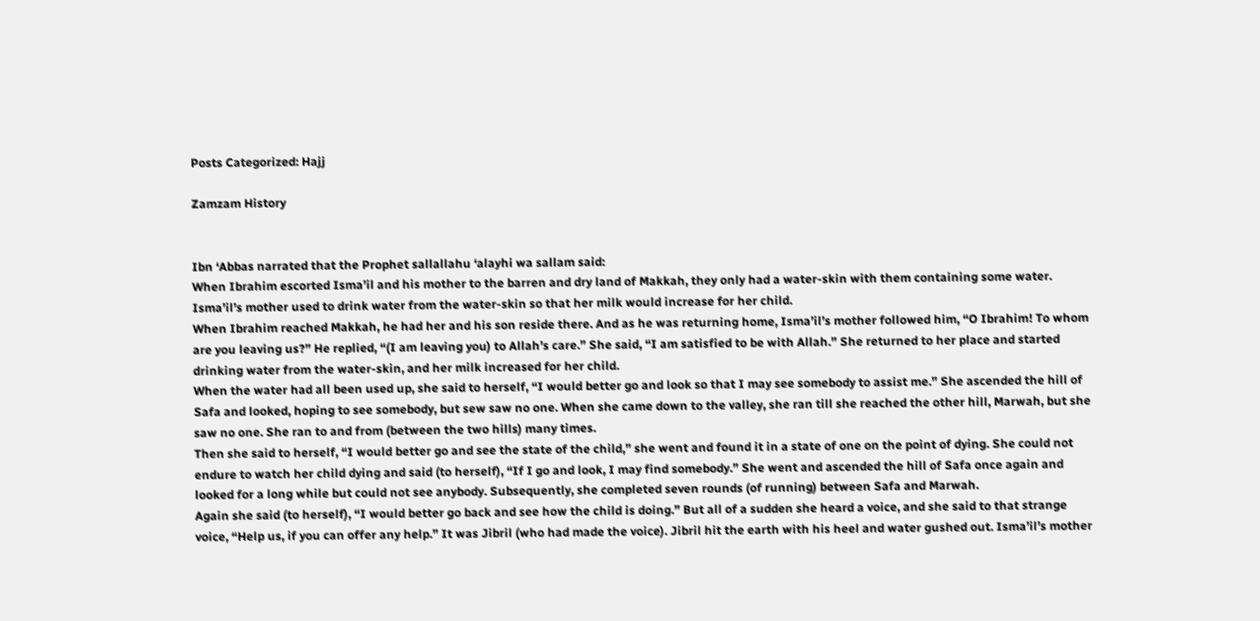Posts Categorized: Hajj

Zamzam History


Ibn ‘Abbas narrated that the Prophet sallallahu ‘alayhi wa sallam said:
When Ibrahim escorted Isma’il and his mother to the barren and dry land of Makkah, they only had a water-skin with them containing some water. Isma’il’s mother used to drink water from the water-skin so that her milk would increase for her child.
When Ibrahim reached Makkah, he had her and his son reside there. And as he was returning home, Isma’il’s mother followed him, “O Ibrahim! To whom are you leaving us?” He replied, “(I am leaving you) to Allah’s care.” She said, “I am satisfied to be with Allah.” She returned to her place and started drinking water from the water-skin, and her milk increased for her child.
When the water had all been used up, she said to herself, “I would better go and look so that I may see somebody to assist me.” She ascended the hill of Safa and looked, hoping to see somebody, but sew saw no one. When she came down to the valley, she ran till she reached the other hill, Marwah, but she saw no one. She ran to and from (between the two hills) many times.
Then she said to herself, “I would better go and see the state of the child,” she went and found it in a state of one on the point of dying. She could not endure to watch her child dying and said (to herself), “If I go and look, I may find somebody.” She went and ascended the hill of Safa once again and looked for a long while but could not see anybody. Subsequently, she completed seven rounds (of running) between Safa and Marwah.
Again she said (to herself), “I would better go back and see how the child is doing.” But all of a sudden she heard a voice, and she said to that strange voice, “Help us, if you can offer any help.” It was Jibril (who had made the voice). Jibril hit the earth with his heel and water gushed out. Isma’il’s mother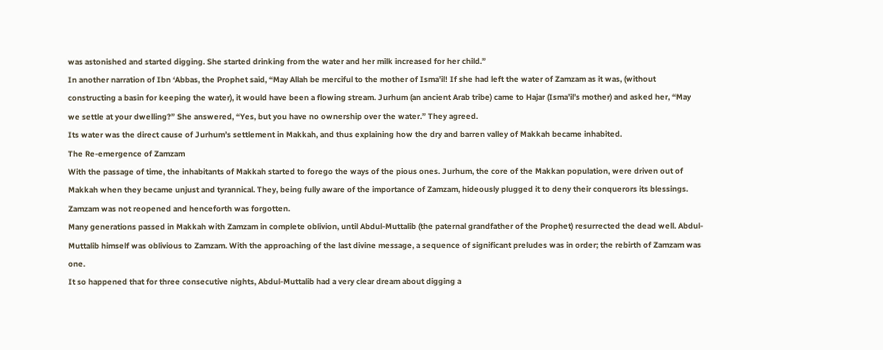was astonished and started digging. She started drinking from the water and her milk increased for her child.”
In another narration of Ibn ‘Abbas, the Prophet said, “May Allah be merciful to the mother of Isma’il! If she had left the water of Zamzam as it was, (without constructing a basin for keeping the water), it would have been a flowing stream. Jurhum (an ancient Arab tribe) came to Hajar (Isma’il’s mother) and asked her, “May we settle at your dwelling?” She answered, “Yes, but you have no ownership over the water.” They agreed.
Its water was the direct cause of Jurhum’s settlement in Makkah, and thus explaining how the dry and barren valley of Makkah became inhabited.
The Re-emergence of Zamzam
With the passage of time, the inhabitants of Makkah started to forego the ways of the pious ones. Jurhum, the core of the Makkan population, were driven out of Makkah when they became unjust and tyrannical. They, being fully aware of the importance of Zamzam, hideously plugged it to deny their conquerors its blessings. Zamzam was not reopened and henceforth was forgotten.
Many generations passed in Makkah with Zamzam in complete oblivion, until Abdul-Muttalib (the paternal grandfather of the Prophet) resurrected the dead well. Abdul-Muttalib himself was oblivious to Zamzam. With the approaching of the last divine message, a sequence of significant preludes was in order; the rebirth of Zamzam was one.
It so happened that for three consecutive nights, Abdul-Muttalib had a very clear dream about digging a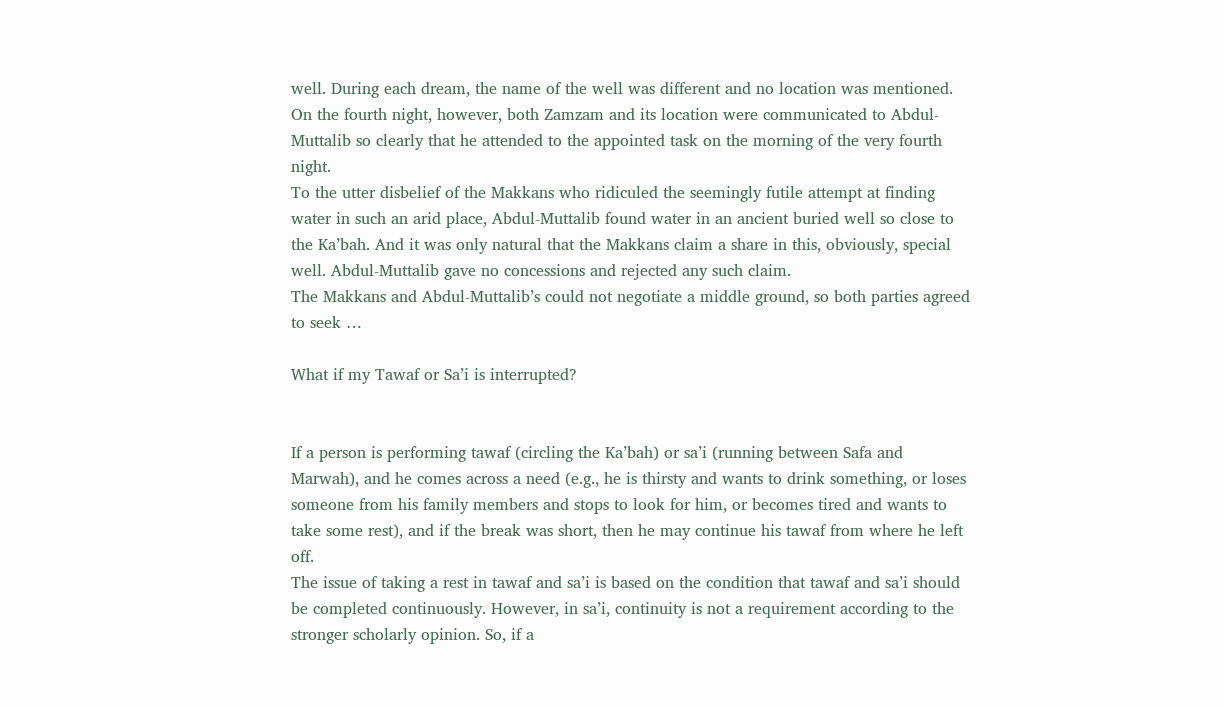well. During each dream, the name of the well was different and no location was mentioned. On the fourth night, however, both Zamzam and its location were communicated to Abdul-Muttalib so clearly that he attended to the appointed task on the morning of the very fourth night.
To the utter disbelief of the Makkans who ridiculed the seemingly futile attempt at finding water in such an arid place, Abdul-Muttalib found water in an ancient buried well so close to the Ka’bah. And it was only natural that the Makkans claim a share in this, obviously, special well. Abdul-Muttalib gave no concessions and rejected any such claim.
The Makkans and Abdul-Muttalib’s could not negotiate a middle ground, so both parties agreed to seek …

What if my Tawaf or Sa’i is interrupted?


If a person is performing tawaf (circling the Ka’bah) or sa’i (running between Safa and Marwah), and he comes across a need (e.g., he is thirsty and wants to drink something, or loses someone from his family members and stops to look for him, or becomes tired and wants to take some rest), and if the break was short, then he may continue his tawaf from where he left off.
The issue of taking a rest in tawaf and sa’i is based on the condition that tawaf and sa’i should be completed continuously. However, in sa’i, continuity is not a requirement according to the stronger scholarly opinion. So, if a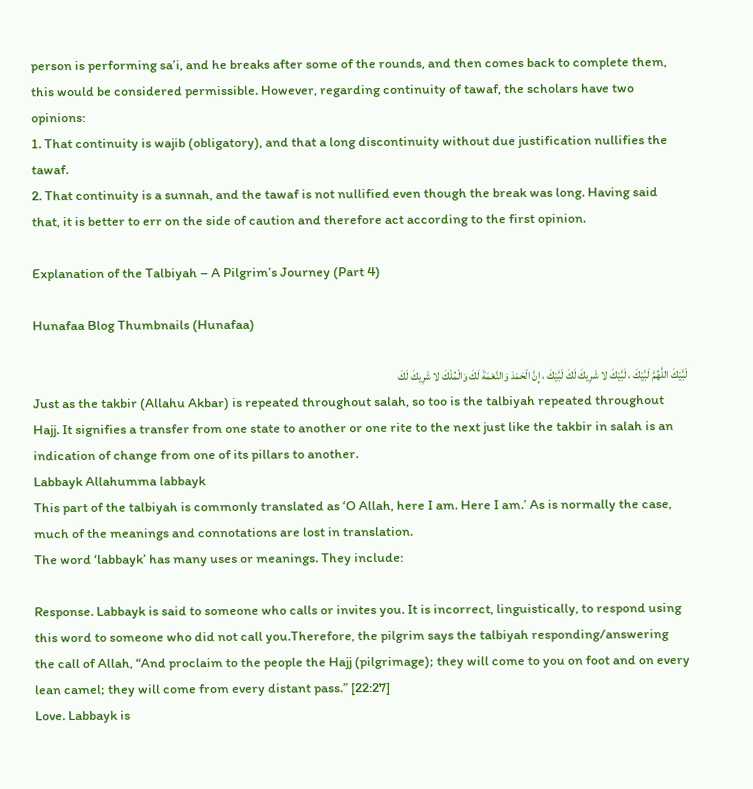person is performing sa’i, and he breaks after some of the rounds, and then comes back to complete them, this would be considered permissible. However, regarding continuity of tawaf, the scholars have two opinions:
1. That continuity is wajib (obligatory), and that a long discontinuity without due justification nullifies the tawaf.
2. That continuity is a sunnah, and the tawaf is not nullified even though the break was long. Having said that, it is better to err on the side of caution and therefore act according to the first opinion.

Explanation of the Talbiyah – A Pilgrim’s Journey (Part 4)

Hunafaa Blog Thumbnails (Hunafaa)

لَبَّيْكَ اللَّهُمَّ لَبَّيْكَ ، لَبَّيْكَ لا شَرِيكَ لَكَ لَبَّيْكَ ، إِنَّ الْحَمْدَ وَالنَّعْمَةَ لَكَ وَالْمُلْكَ لا شَرِيكَ لَكَ
Just as the takbir (Allahu Akbar) is repeated throughout salah, so too is the talbiyah repeated throughout Hajj. It signifies a transfer from one state to another or one rite to the next just like the takbir in salah is an indication of change from one of its pillars to another.
Labbayk Allahumma labbayk
This part of the talbiyah is commonly translated as ‘O Allah, here I am. Here I am.’ As is normally the case, much of the meanings and connotations are lost in translation.
The word ‘labbayk’ has many uses or meanings. They include:

Response. Labbayk is said to someone who calls or invites you. It is incorrect, linguistically, to respond using this word to someone who did not call you.Therefore, the pilgrim says the talbiyah responding/answering the call of Allah, “And proclaim to the people the Hajj (pilgrimage); they will come to you on foot and on every lean camel; they will come from every distant pass.” [22:27]
Love. Labbayk is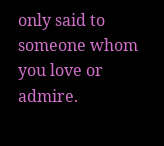only said to someone whom you love or admire.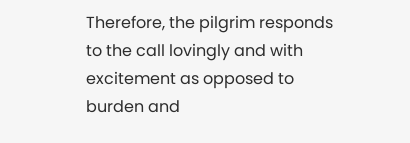Therefore, the pilgrim responds to the call lovingly and with excitement as opposed to burden and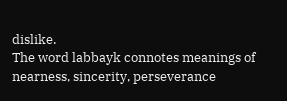dislike.
The word labbayk connotes meanings of nearness, sincerity, perseverance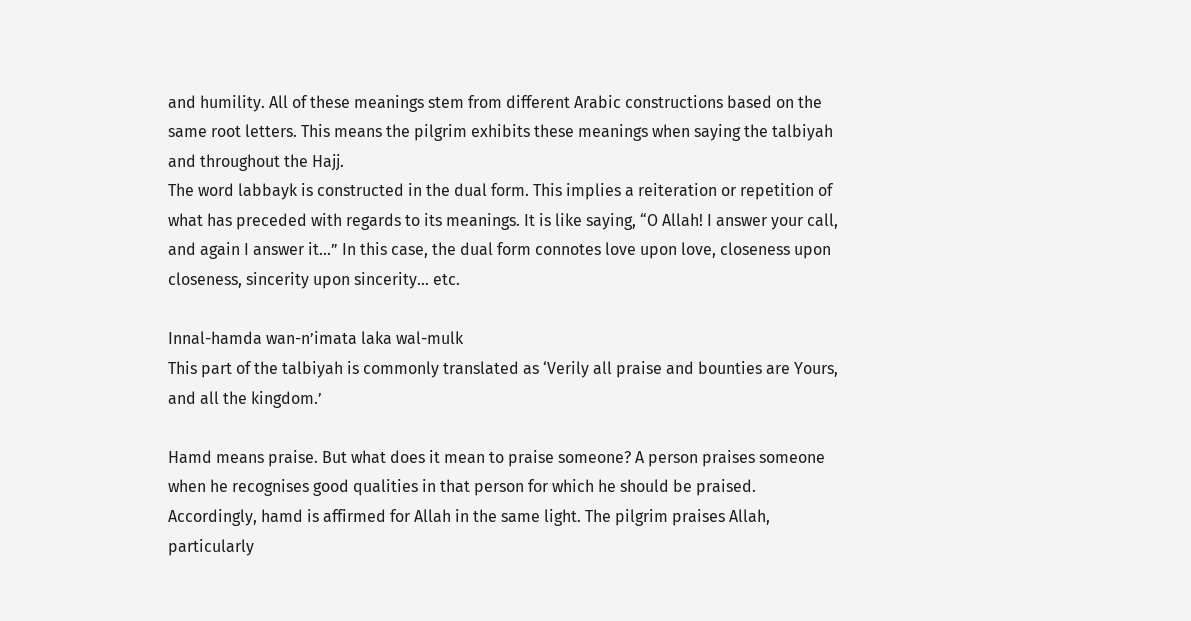and humility. All of these meanings stem from different Arabic constructions based on the same root letters. This means the pilgrim exhibits these meanings when saying the talbiyah and throughout the Hajj.
The word labbayk is constructed in the dual form. This implies a reiteration or repetition of what has preceded with regards to its meanings. It is like saying, “O Allah! I answer your call, and again I answer it…” In this case, the dual form connotes love upon love, closeness upon closeness, sincerity upon sincerity… etc.

Innal-hamda wan-n’imata laka wal-mulk
This part of the talbiyah is commonly translated as ‘Verily all praise and bounties are Yours, and all the kingdom.’

Hamd means praise. But what does it mean to praise someone? A person praises someone when he recognises good qualities in that person for which he should be praised. Accordingly, hamd is affirmed for Allah in the same light. The pilgrim praises Allah, particularly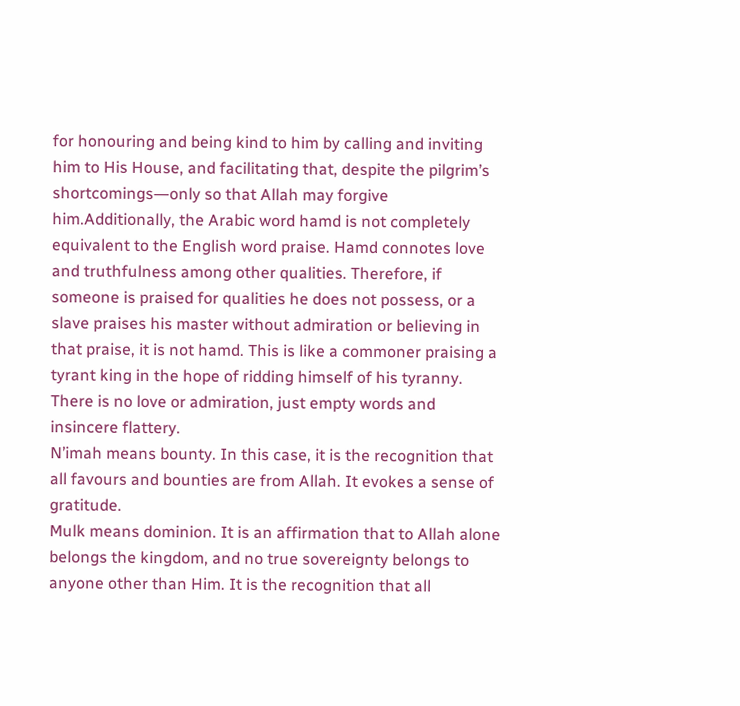for honouring and being kind to him by calling and inviting him to His House, and facilitating that, despite the pilgrim’s shortcomings―only so that Allah may forgive him.Additionally, the Arabic word hamd is not completely equivalent to the English word praise. Hamd connotes love and truthfulness among other qualities. Therefore, if someone is praised for qualities he does not possess, or a slave praises his master without admiration or believing in that praise, it is not hamd. This is like a commoner praising a tyrant king in the hope of ridding himself of his tyranny. There is no love or admiration, just empty words and insincere flattery.
N’imah means bounty. In this case, it is the recognition that all favours and bounties are from Allah. It evokes a sense of gratitude.
Mulk means dominion. It is an affirmation that to Allah alone belongs the kingdom, and no true sovereignty belongs to anyone other than Him. It is the recognition that all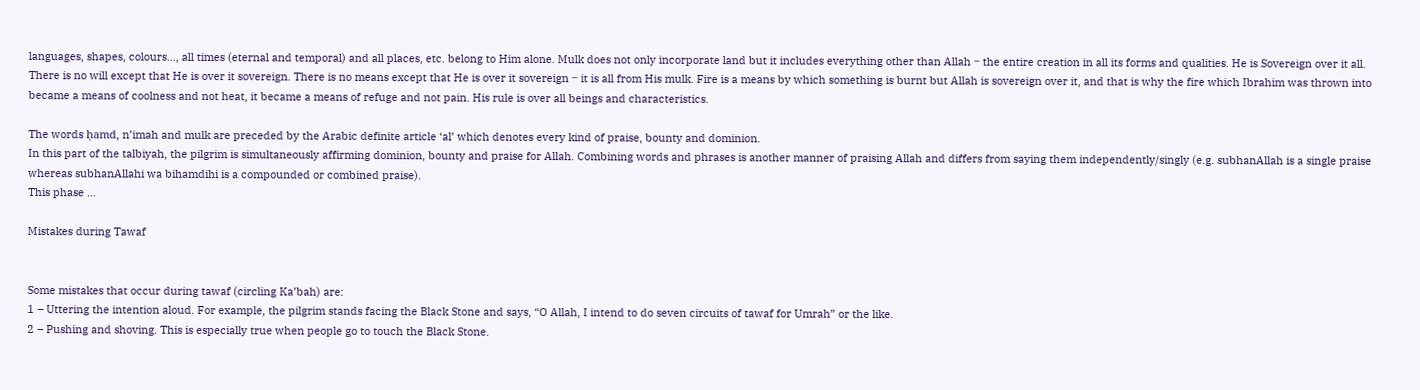languages, shapes, colours…, all times (eternal and temporal) and all places, etc. belong to Him alone. Mulk does not only incorporate land but it includes everything other than Allah ‒ the entire creation in all its forms and qualities. He is Sovereign over it all. There is no will except that He is over it sovereign. There is no means except that He is over it sovereign ‒ it is all from His mulk. Fire is a means by which something is burnt but Allah is sovereign over it, and that is why the fire which Ibrahim was thrown into became a means of coolness and not heat, it became a means of refuge and not pain. His rule is over all beings and characteristics.

The words ḥamd, n’imah and mulk are preceded by the Arabic definite article ‘al’ which denotes every kind of praise, bounty and dominion.
In this part of the talbiyah, the pilgrim is simultaneously affirming dominion, bounty and praise for Allah. Combining words and phrases is another manner of praising Allah and differs from saying them independently/singly (e.g. subhanAllah is a single praise whereas subhanAllahi wa bihamdihi is a compounded or combined praise).
This phase …

Mistakes during Tawaf


Some mistakes that occur during tawaf (circling Ka’bah) are:
1 – Uttering the intention aloud. For example, the pilgrim stands facing the Black Stone and says, “O Allah, I intend to do seven circuits of tawaf for Umrah” or the like.
2 – Pushing and shoving. This is especially true when people go to touch the Black Stone.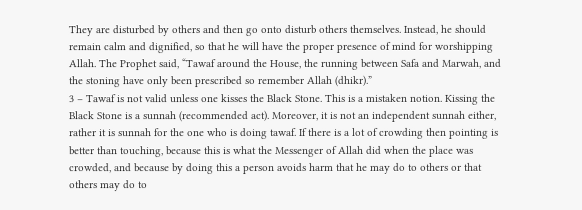They are disturbed by others and then go onto disturb others themselves. Instead, he should remain calm and dignified, so that he will have the proper presence of mind for worshipping Allah. The Prophet said, “Tawaf around the House, the running between Safa and Marwah, and the stoning have only been prescribed so remember Allah (dhikr).”
3 – Tawaf is not valid unless one kisses the Black Stone. This is a mistaken notion. Kissing the Black Stone is a sunnah (recommended act). Moreover, it is not an independent sunnah either, rather it is sunnah for the one who is doing tawaf. If there is a lot of crowding then pointing is better than touching, because this is what the Messenger of Allah did when the place was crowded, and because by doing this a person avoids harm that he may do to others or that others may do to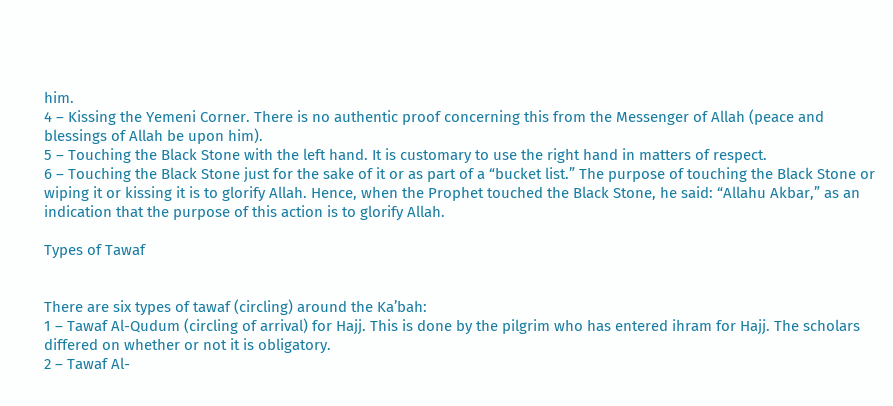him.
4 – Kissing the Yemeni Corner. There is no authentic proof concerning this from the Messenger of Allah (peace and blessings of Allah be upon him).
5 – Touching the Black Stone with the left hand. It is customary to use the right hand in matters of respect.
6 – Touching the Black Stone just for the sake of it or as part of a “bucket list.” The purpose of touching the Black Stone or wiping it or kissing it is to glorify Allah. Hence, when the Prophet touched the Black Stone, he said: “Allahu Akbar,” as an indication that the purpose of this action is to glorify Allah.

Types of Tawaf


There are six types of tawaf (circling) around the Ka’bah:
1 – Tawaf Al-Qudum (circling of arrival) for Hajj. This is done by the pilgrim who has entered ihram for Hajj. The scholars differed on whether or not it is obligatory.
2 – Tawaf Al-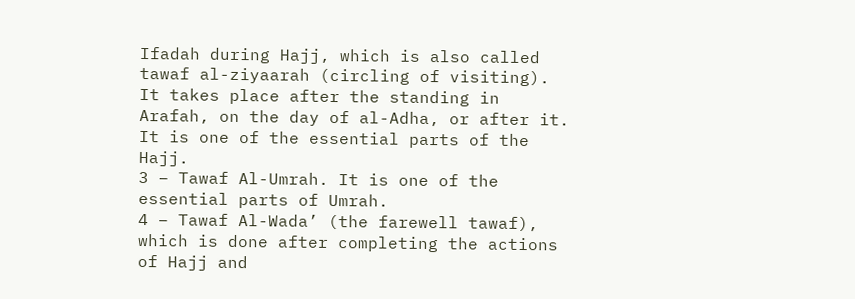Ifadah during Hajj, which is also called tawaf al-ziyaarah (circling of visiting). It takes place after the standing in Arafah, on the day of al-Adha, or after it. It is one of the essential parts of the Hajj.
3 – Tawaf Al-Umrah. It is one of the essential parts of Umrah.
4 – Tawaf Al-Wada’ (the farewell tawaf), which is done after completing the actions of Hajj and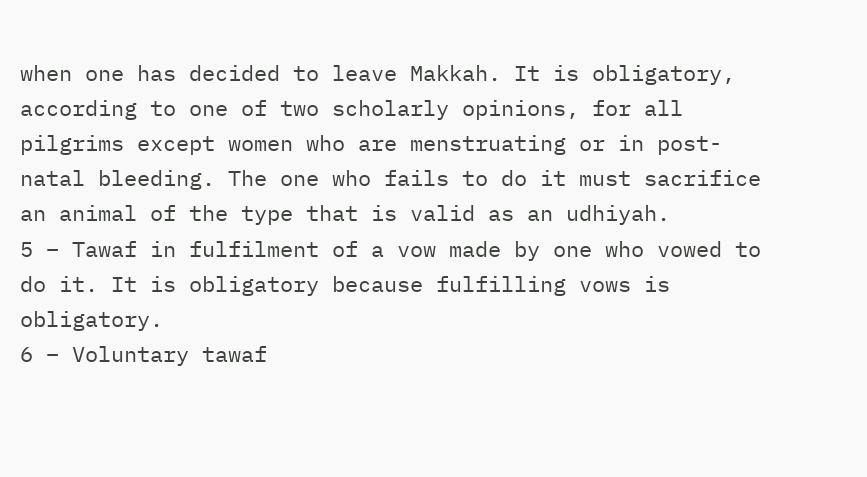when one has decided to leave Makkah. It is obligatory, according to one of two scholarly opinions, for all pilgrims except women who are menstruating or in post-natal bleeding. The one who fails to do it must sacrifice an animal of the type that is valid as an udhiyah.
5 – Tawaf in fulfilment of a vow made by one who vowed to do it. It is obligatory because fulfilling vows is obligatory.
6 – Voluntary tawaf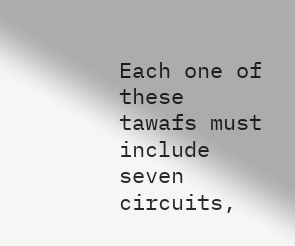Each one of these tawafs must include seven circuits,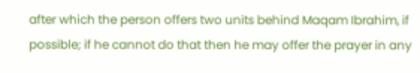after which the person offers two units behind Maqam Ibrahim, if possible; if he cannot do that then he may offer the prayer in any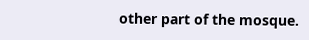other part of the mosque.